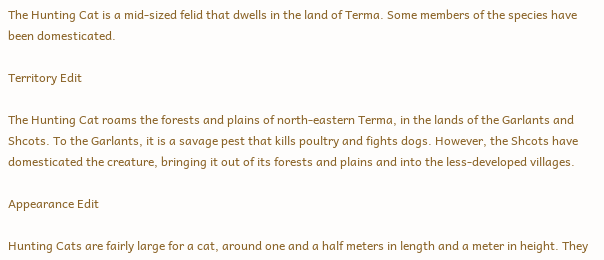The Hunting Cat is a mid-sized felid that dwells in the land of Terma. Some members of the species have been domesticated.

Territory Edit

The Hunting Cat roams the forests and plains of north-eastern Terma, in the lands of the Garlants and Shcots. To the Garlants, it is a savage pest that kills poultry and fights dogs. However, the Shcots have domesticated the creature, bringing it out of its forests and plains and into the less-developed villages.

Appearance Edit

Hunting Cats are fairly large for a cat, around one and a half meters in length and a meter in height. They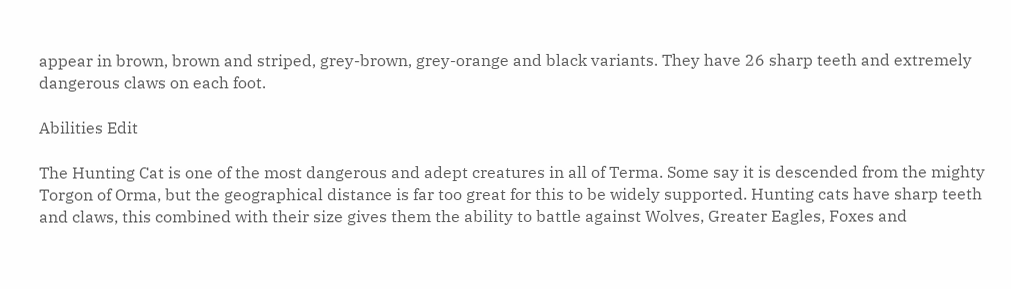appear in brown, brown and striped, grey-brown, grey-orange and black variants. They have 26 sharp teeth and extremely dangerous claws on each foot.

Abilities Edit

The Hunting Cat is one of the most dangerous and adept creatures in all of Terma. Some say it is descended from the mighty Torgon of Orma, but the geographical distance is far too great for this to be widely supported. Hunting cats have sharp teeth and claws, this combined with their size gives them the ability to battle against Wolves, Greater Eagles, Foxes and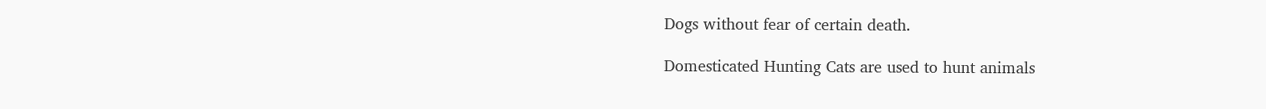Dogs without fear of certain death.

Domesticated Hunting Cats are used to hunt animals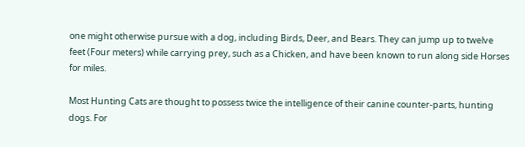one might otherwise pursue with a dog, including Birds, Deer, and Bears. They can jump up to twelve feet (Four meters) while carrying prey, such as a Chicken, and have been known to run along side Horses for miles.

Most Hunting Cats are thought to possess twice the intelligence of their canine counter-parts, hunting dogs. For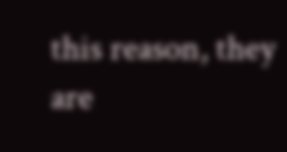this reason, they are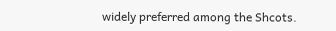widely preferred among the Shcots.